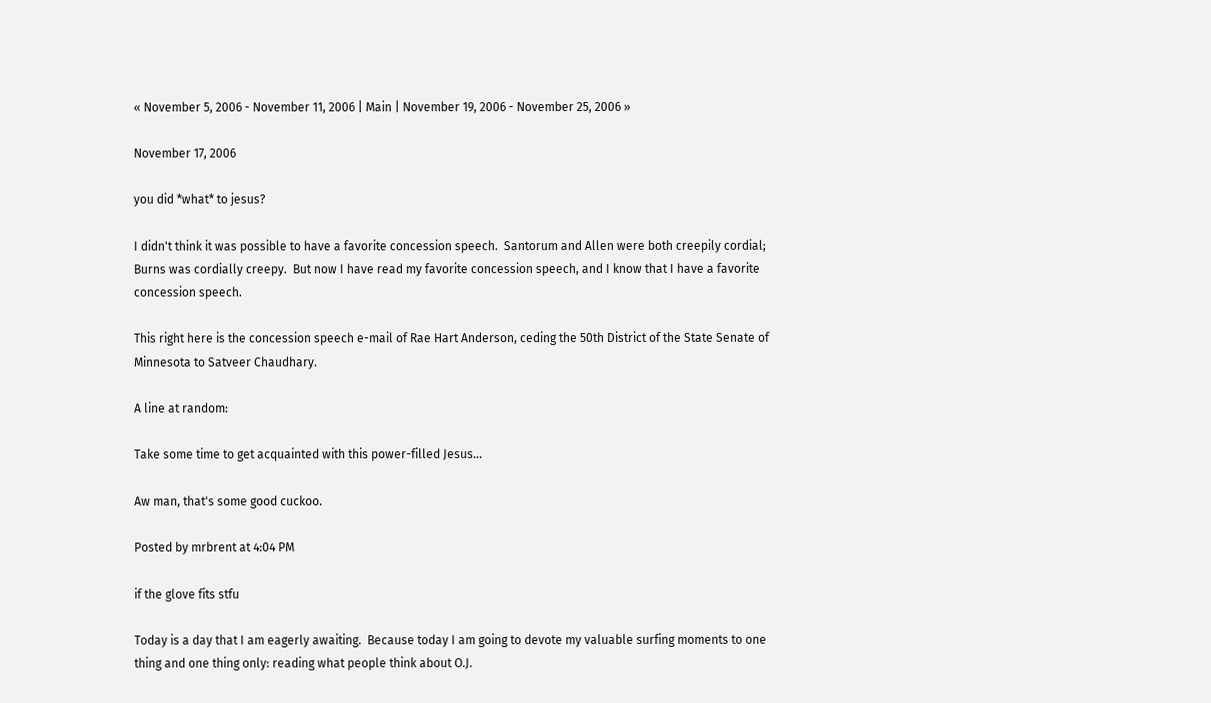« November 5, 2006 - November 11, 2006 | Main | November 19, 2006 - November 25, 2006 »

November 17, 2006

you did *what* to jesus?

I didn't think it was possible to have a favorite concession speech.  Santorum and Allen were both creepily cordial; Burns was cordially creepy.  But now I have read my favorite concession speech, and I know that I have a favorite concession speech.

This right here is the concession speech e-mail of Rae Hart Anderson, ceding the 50th District of the State Senate of Minnesota to Satveer Chaudhary.

A line at random:

Take some time to get acquainted with this power-filled Jesus...

Aw man, that's some good cuckoo.

Posted by mrbrent at 4:04 PM

if the glove fits stfu

Today is a day that I am eagerly awaiting.  Because today I am going to devote my valuable surfing moments to one thing and one thing only: reading what people think about O.J.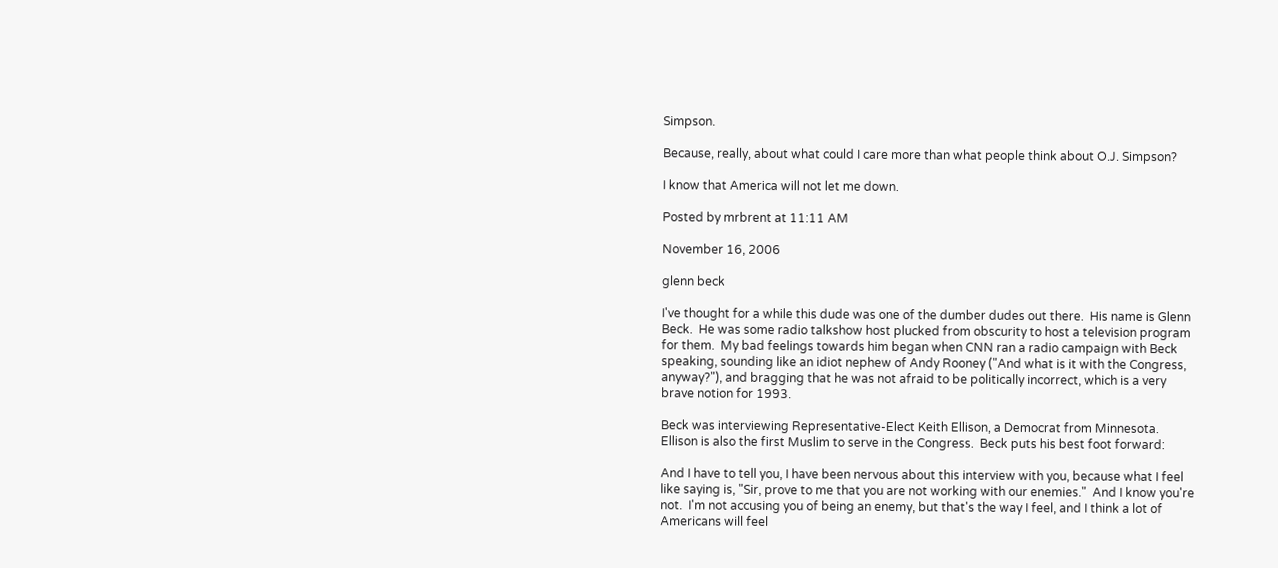Simpson.

Because, really, about what could I care more than what people think about O.J. Simpson?

I know that America will not let me down.

Posted by mrbrent at 11:11 AM

November 16, 2006

glenn beck

I've thought for a while this dude was one of the dumber dudes out there.  His name is Glenn Beck.  He was some radio talkshow host plucked from obscurity to host a television program for them.  My bad feelings towards him began when CNN ran a radio campaign with Beck speaking, sounding like an idiot nephew of Andy Rooney ("And what is it with the Congress, anyway?"), and bragging that he was not afraid to be politically incorrect, which is a very brave notion for 1993.

Beck was interviewing Representative-Elect Keith Ellison, a Democrat from Minnesota.  Ellison is also the first Muslim to serve in the Congress.  Beck puts his best foot forward:

And I have to tell you, I have been nervous about this interview with you, because what I feel like saying is, "Sir, prove to me that you are not working with our enemies."  And I know you're not.  I'm not accusing you of being an enemy, but that's the way I feel, and I think a lot of Americans will feel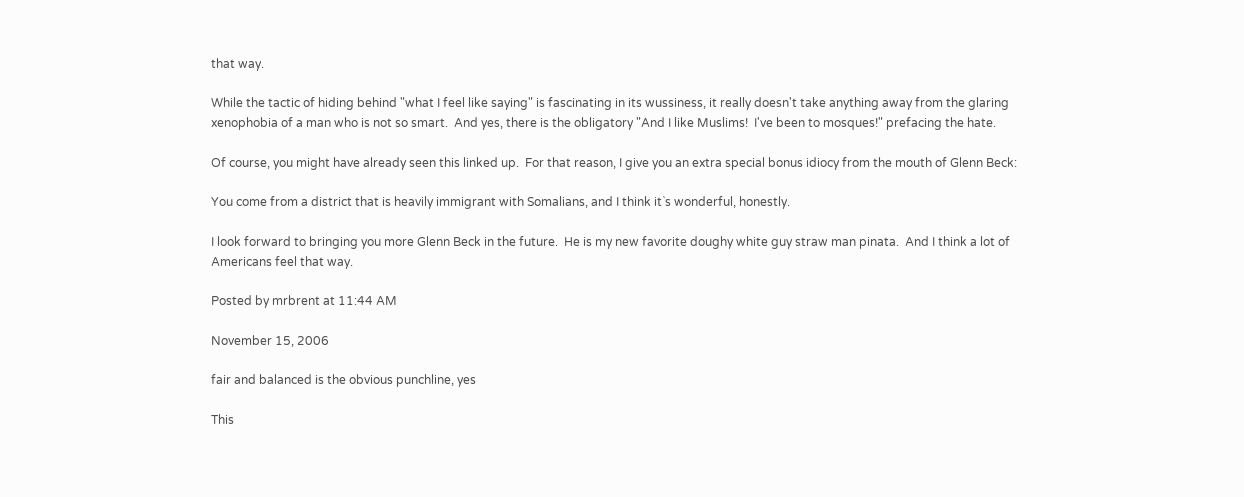that way.

While the tactic of hiding behind "what I feel like saying" is fascinating in its wussiness, it really doesn't take anything away from the glaring xenophobia of a man who is not so smart.  And yes, there is the obligatory "And I like Muslims!  I've been to mosques!" prefacing the hate.

Of course, you might have already seen this linked up.  For that reason, I give you an extra special bonus idiocy from the mouth of Glenn Beck:

You come from a district that is heavily immigrant with Somalians, and I think it`s wonderful, honestly.

I look forward to bringing you more Glenn Beck in the future.  He is my new favorite doughy white guy straw man pinata.  And I think a lot of Americans feel that way.

Posted by mrbrent at 11:44 AM

November 15, 2006

fair and balanced is the obvious punchline, yes

This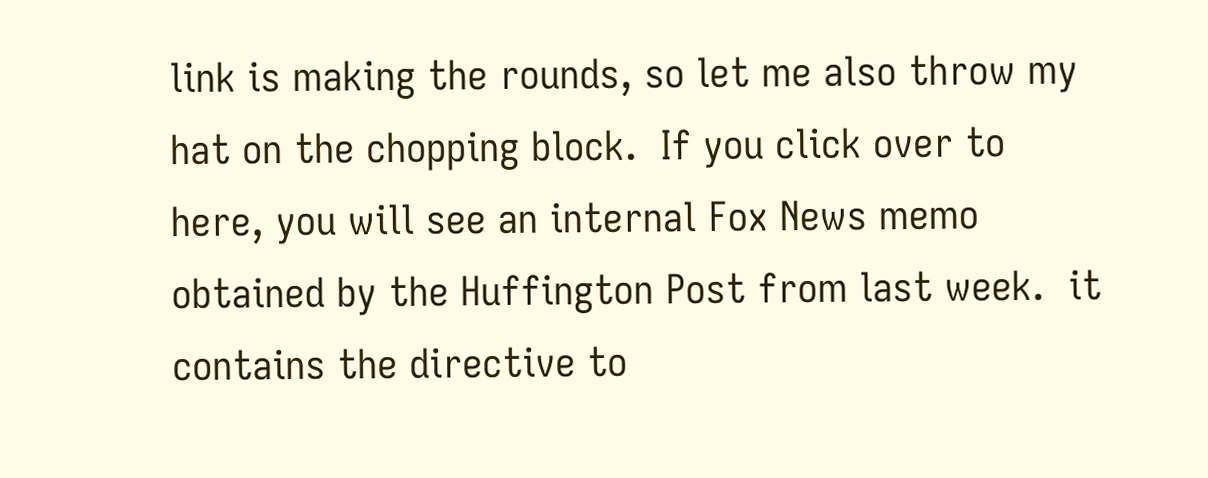link is making the rounds, so let me also throw my hat on the chopping block.  If you click over to here, you will see an internal Fox News memo obtained by the Huffington Post from last week.  it contains the directive to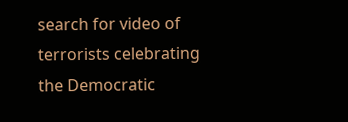search for video of terrorists celebrating the Democratic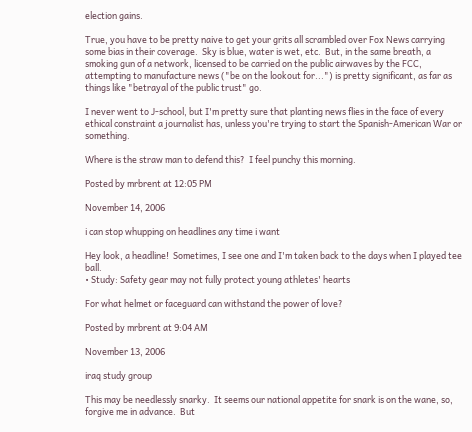election gains.

True, you have to be pretty naive to get your grits all scrambled over Fox News carrying some bias in their coverage.  Sky is blue, water is wet, etc.  But, in the same breath, a smoking gun of a network, licensed to be carried on the public airwaves by the FCC, attempting to manufacture news ("be on the lookout for...") is pretty significant, as far as things like "betrayal of the public trust" go.

I never went to J-school, but I'm pretty sure that planting news flies in the face of every ethical constraint a journalist has, unless you're trying to start the Spanish-American War or something.

Where is the straw man to defend this?  I feel punchy this morning.

Posted by mrbrent at 12:05 PM

November 14, 2006

i can stop whupping on headlines any time i want

Hey look, a headline!  Sometimes, I see one and I'm taken back to the days when I played tee ball.
• Study: Safety gear may not fully protect young athletes' hearts

For what helmet or faceguard can withstand the power of love?

Posted by mrbrent at 9:04 AM

November 13, 2006

iraq study group

This may be needlessly snarky.  It seems our national appetite for snark is on the wane, so, forgive me in advance.  But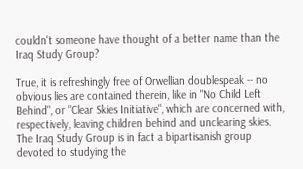couldn't someone have thought of a better name than the Iraq Study Group?

True, it is refreshingly free of Orwellian doublespeak -- no obvious lies are contained therein, like in "No Child Left Behind", or "Clear Skies Initiative", which are concerned with, respectively, leaving children behind and unclearing skies.  The Iraq Study Group is in fact a bipartisanish group devoted to studying the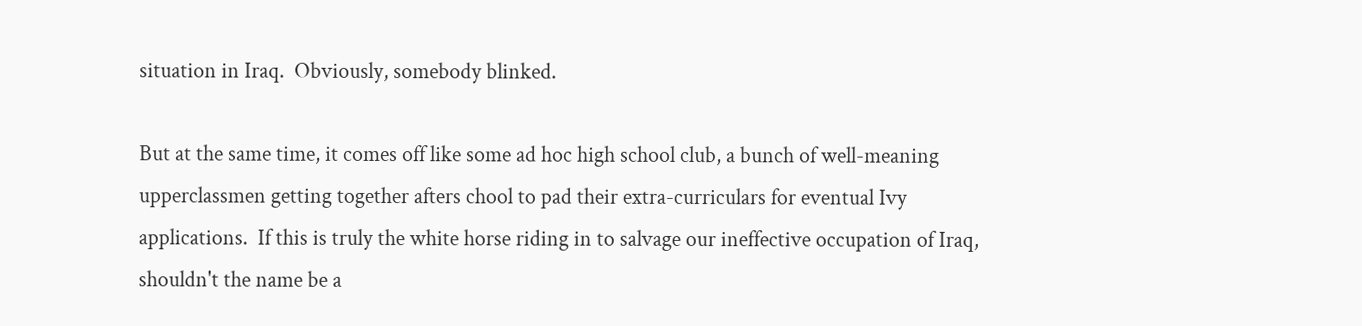situation in Iraq.  Obviously, somebody blinked.

But at the same time, it comes off like some ad hoc high school club, a bunch of well-meaning upperclassmen getting together afters chool to pad their extra-curriculars for eventual Ivy applications.  If this is truly the white horse riding in to salvage our ineffective occupation of Iraq, shouldn't the name be a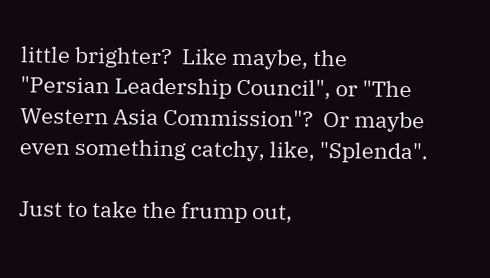little brighter?  Like maybe, the "Persian Leadership Council", or "The Western Asia Commission"?  Or maybe even something catchy, like, "Splenda".

Just to take the frump out,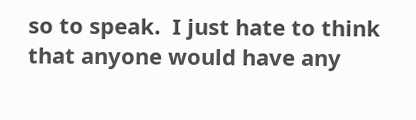so to speak.  I just hate to think that anyone would have any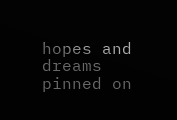hopes and dreams pinned on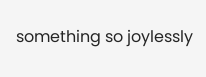something so joylessly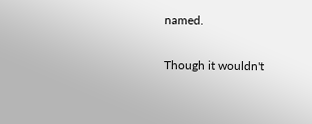named.

Though it wouldn't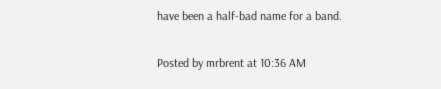have been a half-bad name for a band.

Posted by mrbrent at 10:36 AM